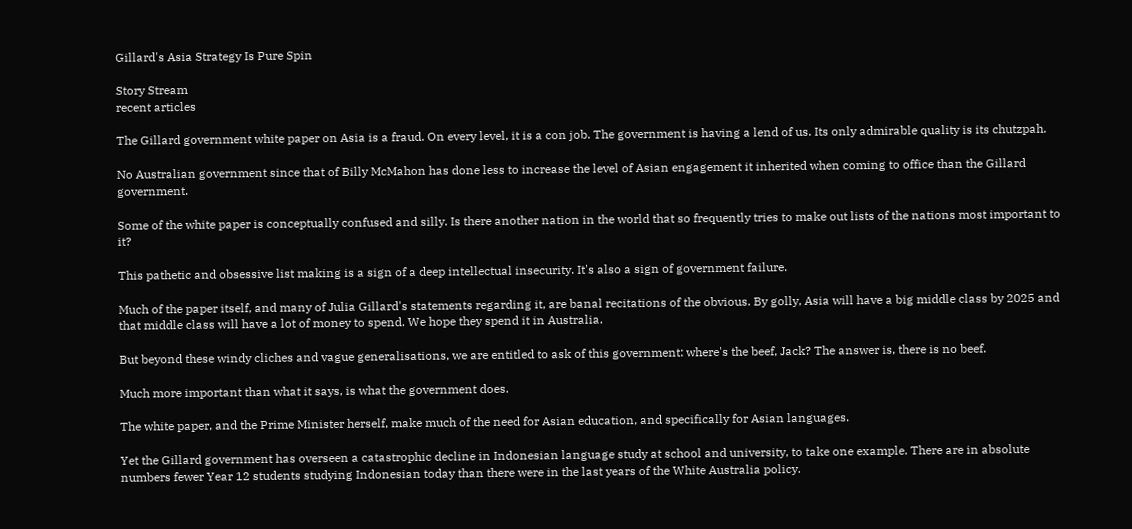Gillard's Asia Strategy Is Pure Spin

Story Stream
recent articles

The Gillard government white paper on Asia is a fraud. On every level, it is a con job. The government is having a lend of us. Its only admirable quality is its chutzpah.

No Australian government since that of Billy McMahon has done less to increase the level of Asian engagement it inherited when coming to office than the Gillard government.

Some of the white paper is conceptually confused and silly. Is there another nation in the world that so frequently tries to make out lists of the nations most important to it?

This pathetic and obsessive list making is a sign of a deep intellectual insecurity. It's also a sign of government failure.

Much of the paper itself, and many of Julia Gillard's statements regarding it, are banal recitations of the obvious. By golly, Asia will have a big middle class by 2025 and that middle class will have a lot of money to spend. We hope they spend it in Australia.

But beyond these windy cliches and vague generalisations, we are entitled to ask of this government: where's the beef, Jack? The answer is, there is no beef.

Much more important than what it says, is what the government does.

The white paper, and the Prime Minister herself, make much of the need for Asian education, and specifically for Asian languages.

Yet the Gillard government has overseen a catastrophic decline in Indonesian language study at school and university, to take one example. There are in absolute numbers fewer Year 12 students studying Indonesian today than there were in the last years of the White Australia policy.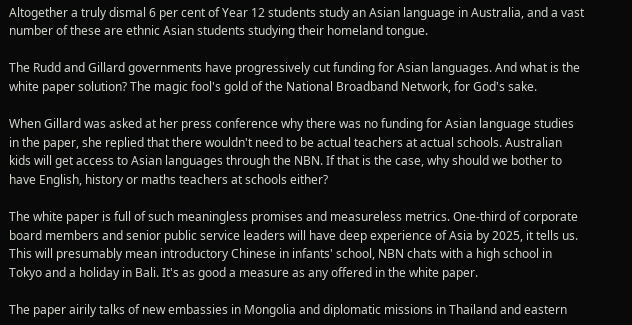Altogether a truly dismal 6 per cent of Year 12 students study an Asian language in Australia, and a vast number of these are ethnic Asian students studying their homeland tongue.

The Rudd and Gillard governments have progressively cut funding for Asian languages. And what is the white paper solution? The magic fool's gold of the National Broadband Network, for God's sake.

When Gillard was asked at her press conference why there was no funding for Asian language studies in the paper, she replied that there wouldn't need to be actual teachers at actual schools. Australian kids will get access to Asian languages through the NBN. If that is the case, why should we bother to have English, history or maths teachers at schools either?

The white paper is full of such meaningless promises and measureless metrics. One-third of corporate board members and senior public service leaders will have deep experience of Asia by 2025, it tells us. This will presumably mean introductory Chinese in infants' school, NBN chats with a high school in Tokyo and a holiday in Bali. It's as good a measure as any offered in the white paper.

The paper airily talks of new embassies in Mongolia and diplomatic missions in Thailand and eastern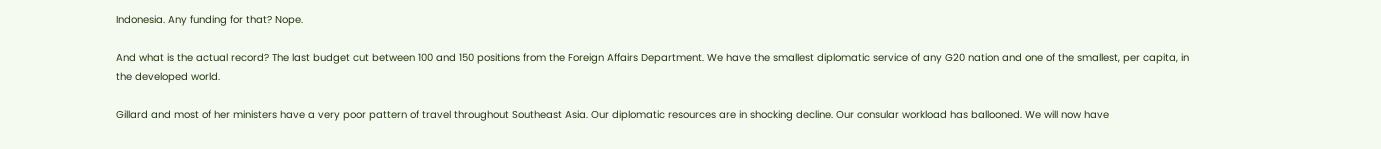Indonesia. Any funding for that? Nope.

And what is the actual record? The last budget cut between 100 and 150 positions from the Foreign Affairs Department. We have the smallest diplomatic service of any G20 nation and one of the smallest, per capita, in the developed world.

Gillard and most of her ministers have a very poor pattern of travel throughout Southeast Asia. Our diplomatic resources are in shocking decline. Our consular workload has ballooned. We will now have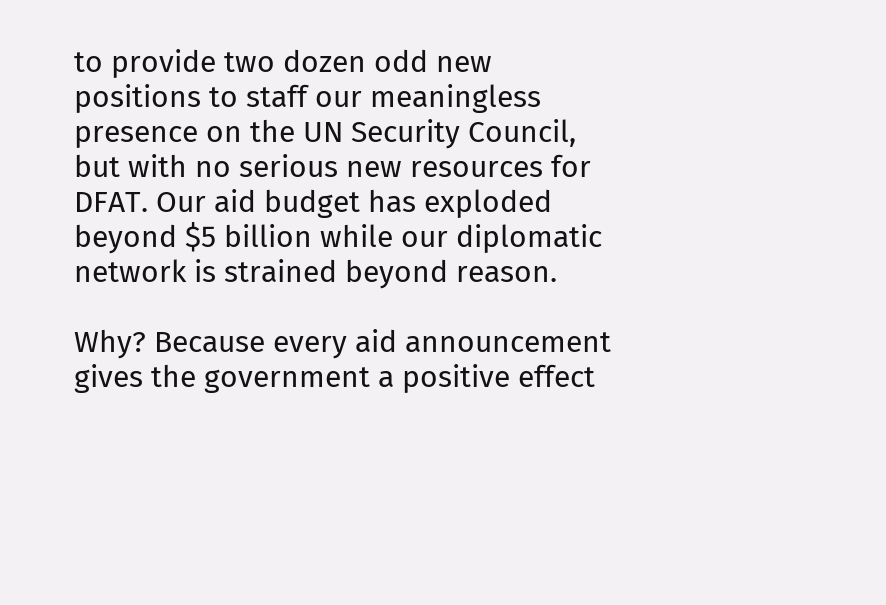to provide two dozen odd new positions to staff our meaningless presence on the UN Security Council, but with no serious new resources for DFAT. Our aid budget has exploded beyond $5 billion while our diplomatic network is strained beyond reason.

Why? Because every aid announcement gives the government a positive effect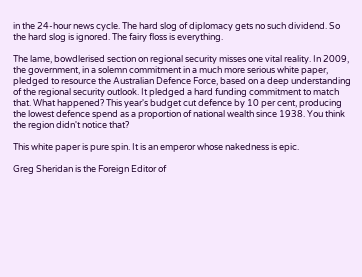in the 24-hour news cycle. The hard slog of diplomacy gets no such dividend. So the hard slog is ignored. The fairy floss is everything.

The lame, bowdlerised section on regional security misses one vital reality. In 2009, the government, in a solemn commitment in a much more serious white paper, pledged to resource the Australian Defence Force, based on a deep understanding of the regional security outlook. It pledged a hard funding commitment to match that. What happened? This year's budget cut defence by 10 per cent, producing the lowest defence spend as a proportion of national wealth since 1938. You think the region didn't notice that?

This white paper is pure spin. It is an emperor whose nakedness is epic.

Greg Sheridan is the Foreign Editor of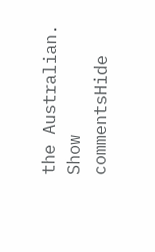the Australian.
Show commentsHide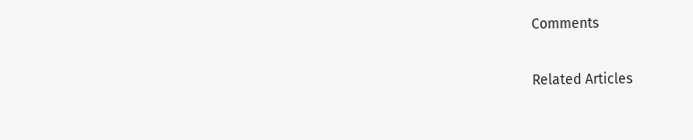Comments

Related Articles